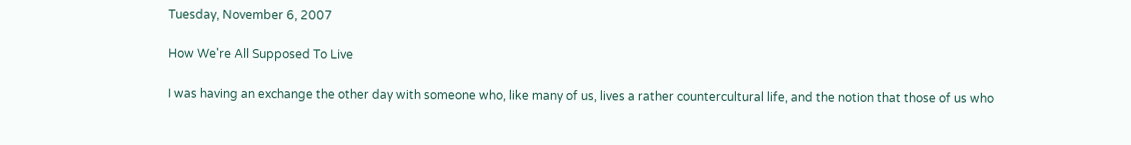Tuesday, November 6, 2007

How We're All Supposed To Live

I was having an exchange the other day with someone who, like many of us, lives a rather countercultural life, and the notion that those of us who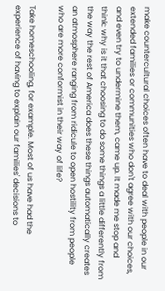make countercultural choices often have to deal with people in our extended families or communities who don't agree with our choices, and even try to undermine them, came up. It made me stop and think: why is it that choosing to do some things a little differently from the way the rest of America does these things automatically creates an atmosphere ranging from ridicule to open hostility from people who are more conformist in their way of life?

Take homeschooling, for example. Most of us have had the experience of having to explain our families' decisions to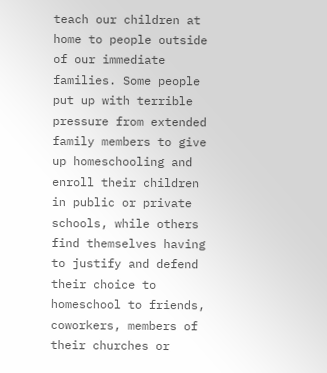teach our children at home to people outside of our immediate families. Some people put up with terrible pressure from extended family members to give up homeschooling and enroll their children in public or private schools, while others find themselves having to justify and defend their choice to homeschool to friends, coworkers, members of their churches or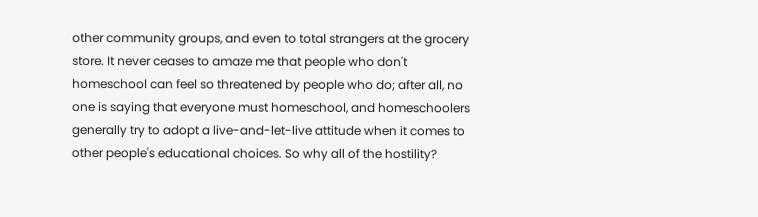other community groups, and even to total strangers at the grocery store. It never ceases to amaze me that people who don't homeschool can feel so threatened by people who do; after all, no one is saying that everyone must homeschool, and homeschoolers generally try to adopt a live-and-let-live attitude when it comes to other people's educational choices. So why all of the hostility?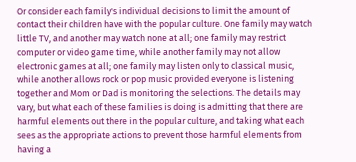Or consider each family's individual decisions to limit the amount of contact their children have with the popular culture. One family may watch little TV, and another may watch none at all; one family may restrict computer or video game time, while another family may not allow electronic games at all; one family may listen only to classical music, while another allows rock or pop music provided everyone is listening together and Mom or Dad is monitoring the selections. The details may vary, but what each of these families is doing is admitting that there are harmful elements out there in the popular culture, and taking what each sees as the appropriate actions to prevent those harmful elements from having a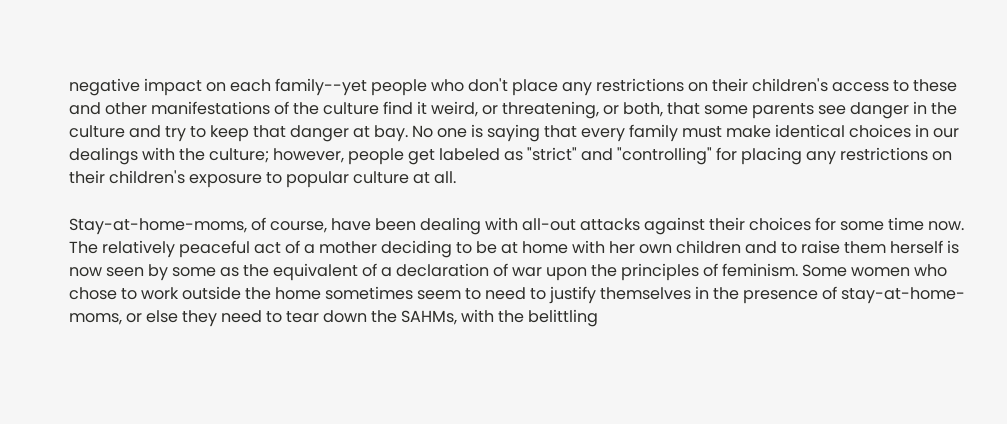negative impact on each family--yet people who don't place any restrictions on their children's access to these and other manifestations of the culture find it weird, or threatening, or both, that some parents see danger in the culture and try to keep that danger at bay. No one is saying that every family must make identical choices in our dealings with the culture; however, people get labeled as "strict" and "controlling" for placing any restrictions on their children's exposure to popular culture at all.

Stay-at-home-moms, of course, have been dealing with all-out attacks against their choices for some time now. The relatively peaceful act of a mother deciding to be at home with her own children and to raise them herself is now seen by some as the equivalent of a declaration of war upon the principles of feminism. Some women who chose to work outside the home sometimes seem to need to justify themselves in the presence of stay-at-home-moms, or else they need to tear down the SAHMs, with the belittling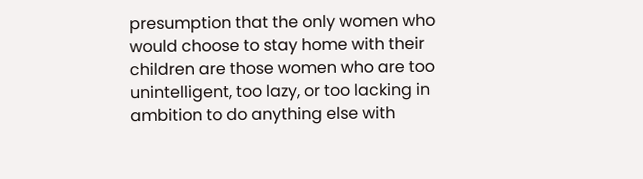presumption that the only women who would choose to stay home with their children are those women who are too unintelligent, too lazy, or too lacking in ambition to do anything else with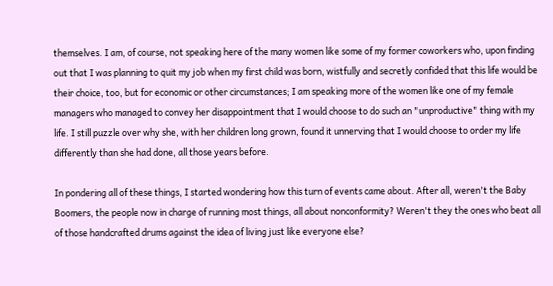themselves. I am, of course, not speaking here of the many women like some of my former coworkers who, upon finding out that I was planning to quit my job when my first child was born, wistfully and secretly confided that this life would be their choice, too, but for economic or other circumstances; I am speaking more of the women like one of my female managers who managed to convey her disappointment that I would choose to do such an "unproductive" thing with my life. I still puzzle over why she, with her children long grown, found it unnerving that I would choose to order my life differently than she had done, all those years before.

In pondering all of these things, I started wondering how this turn of events came about. After all, weren't the Baby Boomers, the people now in charge of running most things, all about nonconformity? Weren't they the ones who beat all of those handcrafted drums against the idea of living just like everyone else?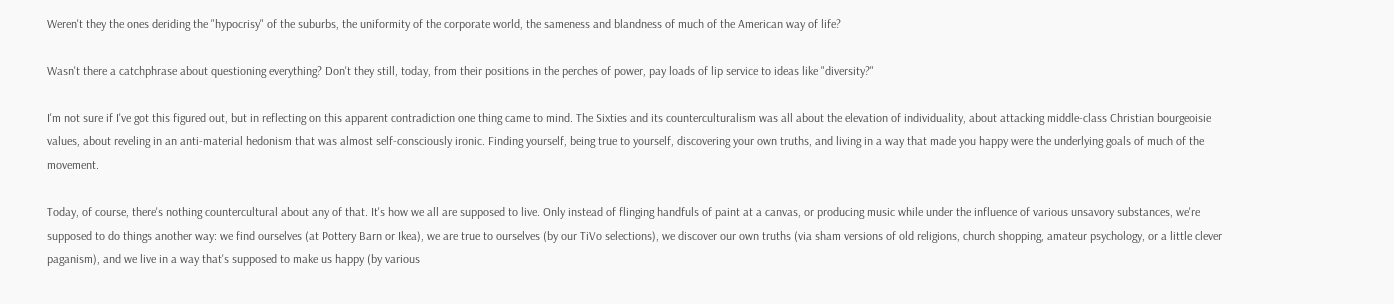Weren't they the ones deriding the "hypocrisy" of the suburbs, the uniformity of the corporate world, the sameness and blandness of much of the American way of life?

Wasn't there a catchphrase about questioning everything? Don't they still, today, from their positions in the perches of power, pay loads of lip service to ideas like "diversity?"

I'm not sure if I've got this figured out, but in reflecting on this apparent contradiction one thing came to mind. The Sixties and its counterculturalism was all about the elevation of individuality, about attacking middle-class Christian bourgeoisie values, about reveling in an anti-material hedonism that was almost self-consciously ironic. Finding yourself, being true to yourself, discovering your own truths, and living in a way that made you happy were the underlying goals of much of the movement.

Today, of course, there's nothing countercultural about any of that. It's how we all are supposed to live. Only instead of flinging handfuls of paint at a canvas, or producing music while under the influence of various unsavory substances, we're supposed to do things another way: we find ourselves (at Pottery Barn or Ikea), we are true to ourselves (by our TiVo selections), we discover our own truths (via sham versions of old religions, church shopping, amateur psychology, or a little clever paganism), and we live in a way that's supposed to make us happy (by various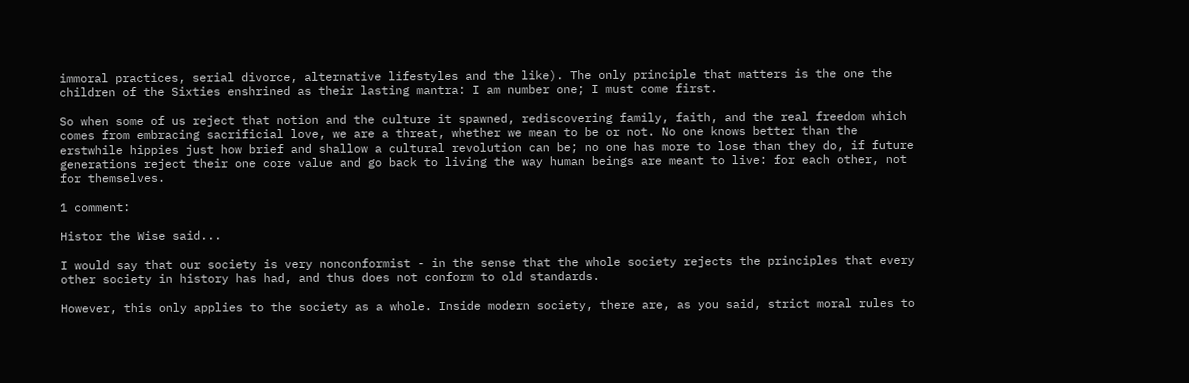immoral practices, serial divorce, alternative lifestyles and the like). The only principle that matters is the one the children of the Sixties enshrined as their lasting mantra: I am number one; I must come first.

So when some of us reject that notion and the culture it spawned, rediscovering family, faith, and the real freedom which comes from embracing sacrificial love, we are a threat, whether we mean to be or not. No one knows better than the erstwhile hippies just how brief and shallow a cultural revolution can be; no one has more to lose than they do, if future generations reject their one core value and go back to living the way human beings are meant to live: for each other, not for themselves.

1 comment:

Histor the Wise said...

I would say that our society is very nonconformist - in the sense that the whole society rejects the principles that every other society in history has had, and thus does not conform to old standards.

However, this only applies to the society as a whole. Inside modern society, there are, as you said, strict moral rules to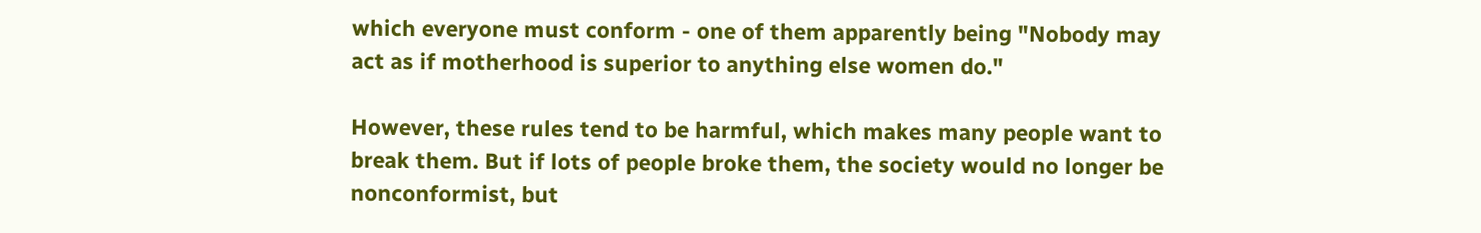which everyone must conform - one of them apparently being "Nobody may act as if motherhood is superior to anything else women do."

However, these rules tend to be harmful, which makes many people want to break them. But if lots of people broke them, the society would no longer be nonconformist, but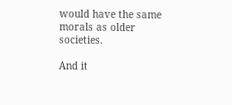would have the same morals as older societies.

And it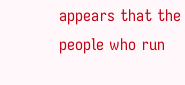appears that the people who run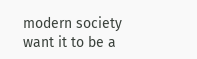modern society want it to be a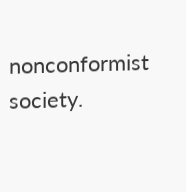nonconformist society.